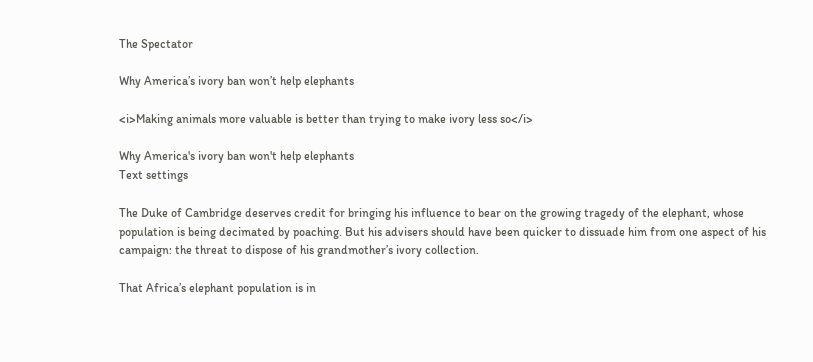The Spectator

Why America’s ivory ban won’t help elephants

<i>Making animals more valuable is better than trying to make ivory less so</i>

Why America's ivory ban won't help elephants
Text settings

The Duke of Cambridge deserves credit for bringing his influence to bear on the growing tragedy of the elephant, whose population is being decimated by poaching. But his advisers should have been quicker to dissuade him from one aspect of his campaign: the threat to dispose of his grandmother’s ivory collection.

That Africa’s elephant population is in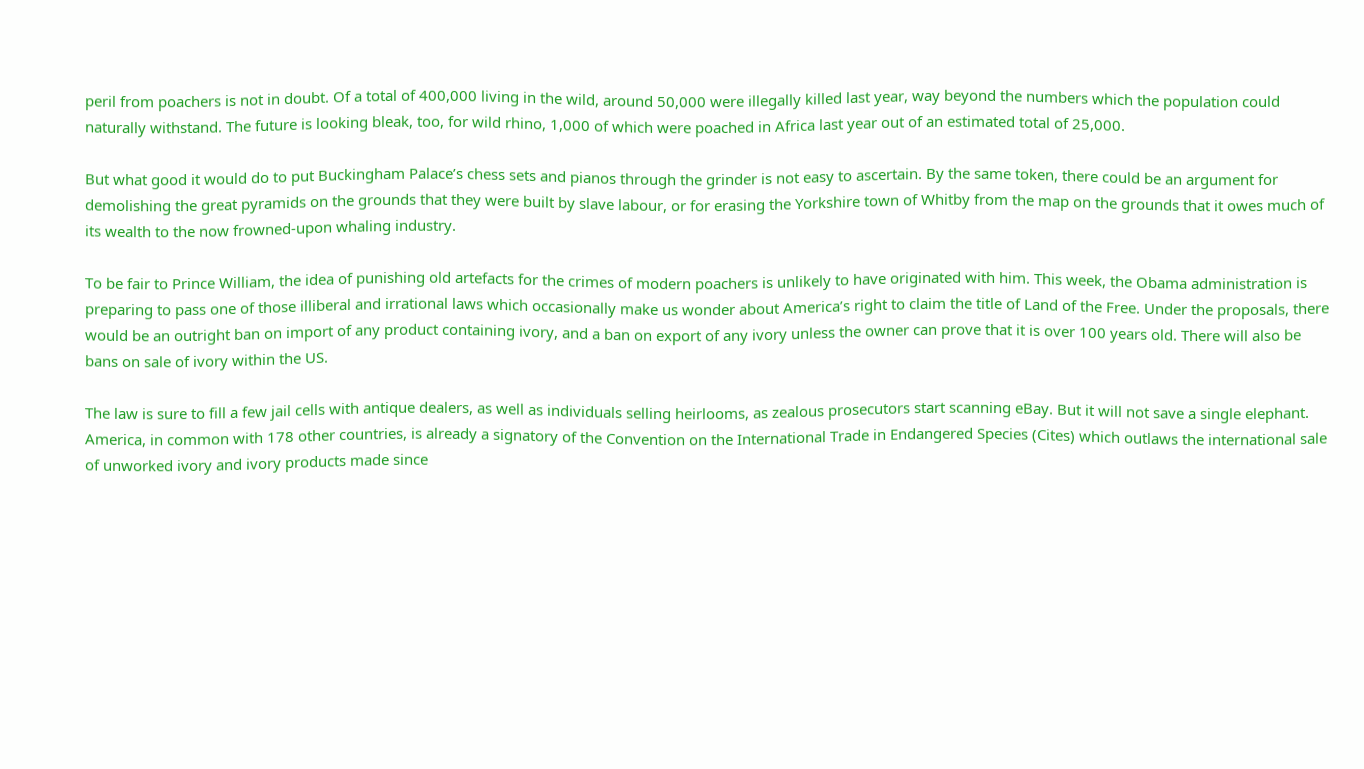peril from poachers is not in doubt. Of a total of 400,000 living in the wild, around 50,000 were illegally killed last year, way beyond the numbers which the population could naturally withstand. The future is looking bleak, too, for wild rhino, 1,000 of which were poached in Africa last year out of an estimated total of 25,000.

But what good it would do to put Buckingham Palace’s chess sets and pianos through the grinder is not easy to ascertain. By the same token, there could be an argument for demolishing the great pyramids on the grounds that they were built by slave labour, or for erasing the Yorkshire town of Whitby from the map on the grounds that it owes much of its wealth to the now frowned-upon whaling industry.

To be fair to Prince William, the idea of punishing old artefacts for the crimes of modern poachers is unlikely to have originated with him. This week, the Obama administration is preparing to pass one of those illiberal and irrational laws which occasionally make us wonder about America’s right to claim the title of Land of the Free. Under the proposals, there would be an outright ban on import of any product containing ivory, and a ban on export of any ivory unless the owner can prove that it is over 100 years old. There will also be bans on sale of ivory within the US.

The law is sure to fill a few jail cells with antique dealers, as well as individuals selling heirlooms, as zealous prosecutors start scanning eBay. But it will not save a single elephant. America, in common with 178 other countries, is already a signatory of the Convention on the International Trade in Endangered Species (Cites) which outlaws the international sale of unworked ivory and ivory products made since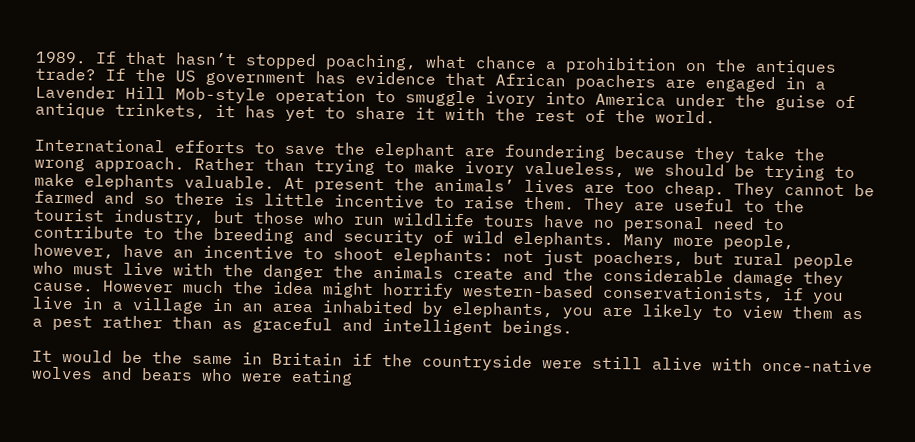1989. If that hasn’t stopped poaching, what chance a prohibition on the antiques trade? If the US government has evidence that African poachers are engaged in a Lavender Hill Mob-style operation to smuggle ivory into America under the guise of antique trinkets, it has yet to share it with the rest of the world.

International efforts to save the elephant are foundering because they take the wrong approach. Rather than trying to make ivory valueless, we should be trying to make elephants valuable. At present the animals’ lives are too cheap. They cannot be farmed and so there is little incentive to raise them. They are useful to the tourist industry, but those who run wildlife tours have no personal need to contribute to the breeding and security of wild elephants. Many more people, however, have an incentive to shoot elephants: not just poachers, but rural people who must live with the danger the animals create and the considerable damage they cause. However much the idea might horrify western-based conservationists, if you live in a village in an area inhabited by elephants, you are likely to view them as a pest rather than as graceful and intelligent beings.

It would be the same in Britain if the countryside were still alive with once-native wolves and bears who were eating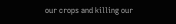our crops and killing our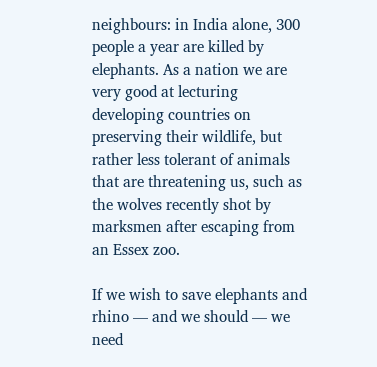neighbours: in India alone, 300 people a year are killed by elephants. As a nation we are very good at lecturing developing countries on preserving their wildlife, but rather less tolerant of animals that are threatening us, such as the wolves recently shot by marksmen after escaping from an Essex zoo.

If we wish to save elephants and rhino — and we should — we need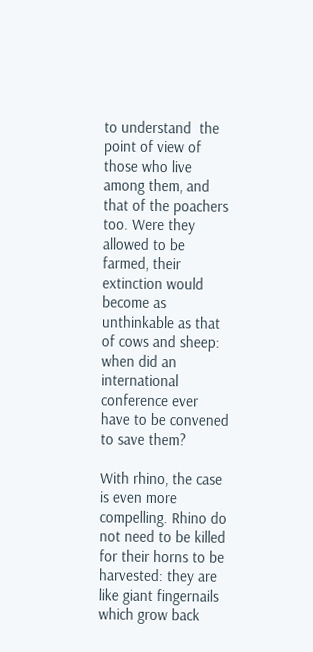to understand  the point of view of those who live among them, and that of the poachers too. Were they allowed to be farmed, their extinction would become as unthinkable as that of cows and sheep: when did an international conference ever have to be convened to save them?

With rhino, the case is even more compelling. Rhino do not need to be killed for their horns to be harvested: they are like giant fingernails which grow back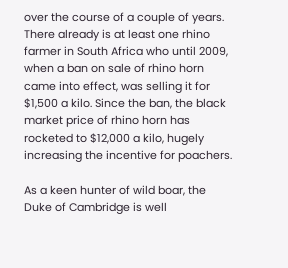over the course of a couple of years. There already is at least one rhino farmer in South Africa who until 2009, when a ban on sale of rhino horn came into effect, was selling it for $1,500 a kilo. Since the ban, the black market price of rhino horn has rocketed to $12,000 a kilo, hugely increasing the incentive for poachers.

As a keen hunter of wild boar, the Duke of Cambridge is well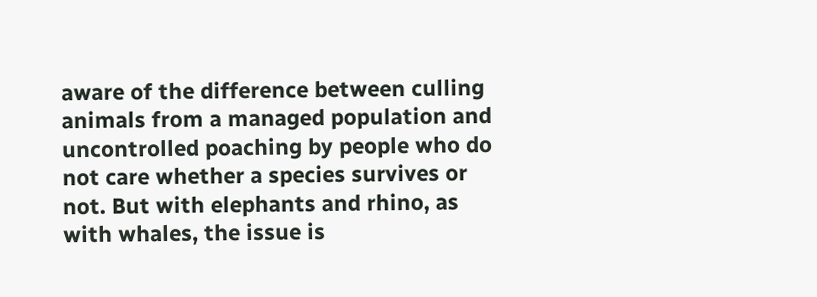aware of the difference between culling animals from a managed population and uncontrolled poaching by people who do not care whether a species survives or not. But with elephants and rhino, as with whales, the issue is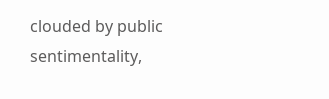clouded by public sentimentality,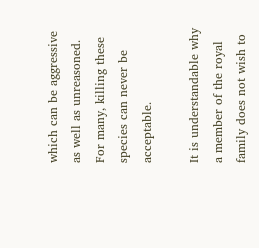which can be aggressive as well as unreasoned. For many, killing these species can never be acceptable.

It is understandable why a member of the royal family does not wish to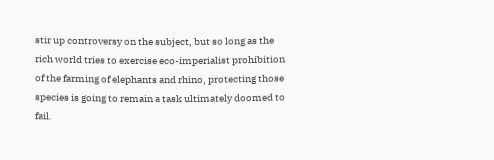stir up controversy on the subject, but so long as the rich world tries to exercise eco-imperialist prohibition of the farming of elephants and rhino, protecting those species is going to remain a task ultimately doomed to fail.